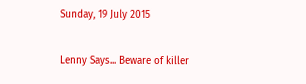Sunday, 19 July 2015

Lenny Says... Beware of killer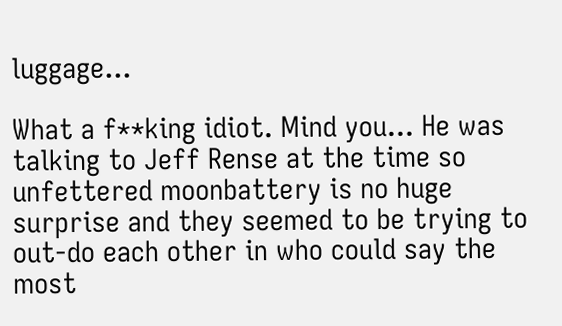luggage...

What a f**king idiot. Mind you... He was talking to Jeff Rense at the time so unfettered moonbattery is no huge surprise and they seemed to be trying to out-do each other in who could say the most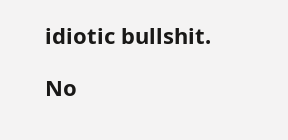idiotic bullshit.

No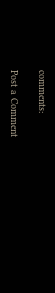comments:

Post a Comment